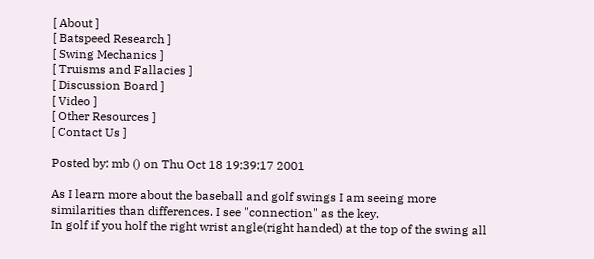[ About ]
[ Batspeed Research ]
[ Swing Mechanics ]
[ Truisms and Fallacies ]
[ Discussion Board ]
[ Video ]
[ Other Resources ]
[ Contact Us ]

Posted by: mb () on Thu Oct 18 19:39:17 2001

As I learn more about the baseball and golf swings I am seeing more similarities than differences. I see "connection" as the key.
In golf if you holf the right wrist angle(right handed) at the top of the swing all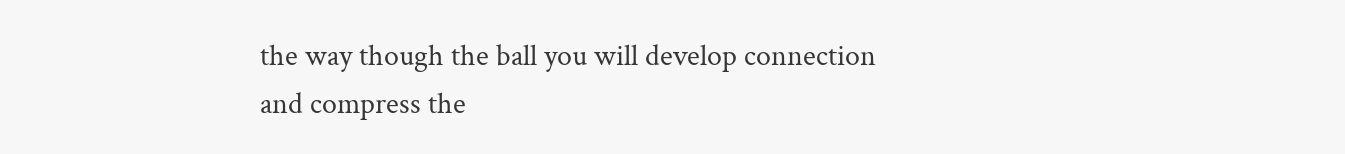the way though the ball you will develop connection and compress the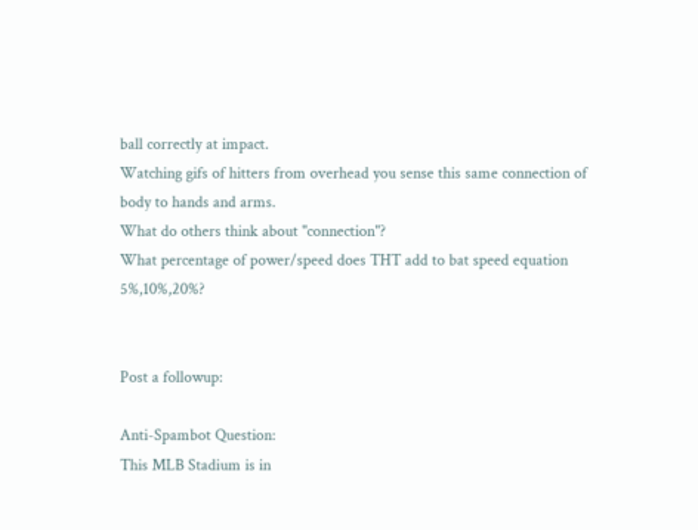ball correctly at impact.
Watching gifs of hitters from overhead you sense this same connection of body to hands and arms.
What do others think about "connection"?
What percentage of power/speed does THT add to bat speed equation 5%,10%,20%?


Post a followup:

Anti-Spambot Question:
This MLB Stadium is in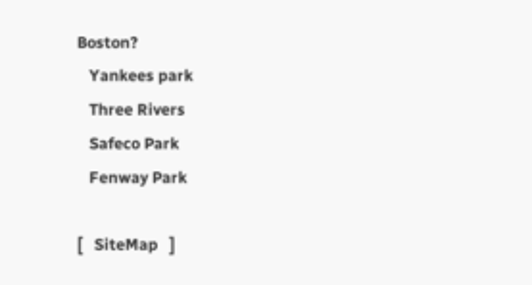Boston?
   Yankees park
   Three Rivers
   Safeco Park
   Fenway Park

[   SiteMap   ]